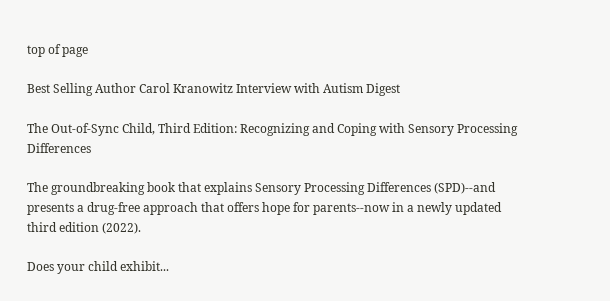top of page

Best Selling Author Carol Kranowitz Interview with Autism Digest

The Out-of-Sync Child, Third Edition: Recognizing and Coping with Sensory Processing Differences

The groundbreaking book that explains Sensory Processing Differences (SPD)--and presents a drug-free approach that offers hope for parents--now in a newly updated third edition (2022).

Does your child exhibit...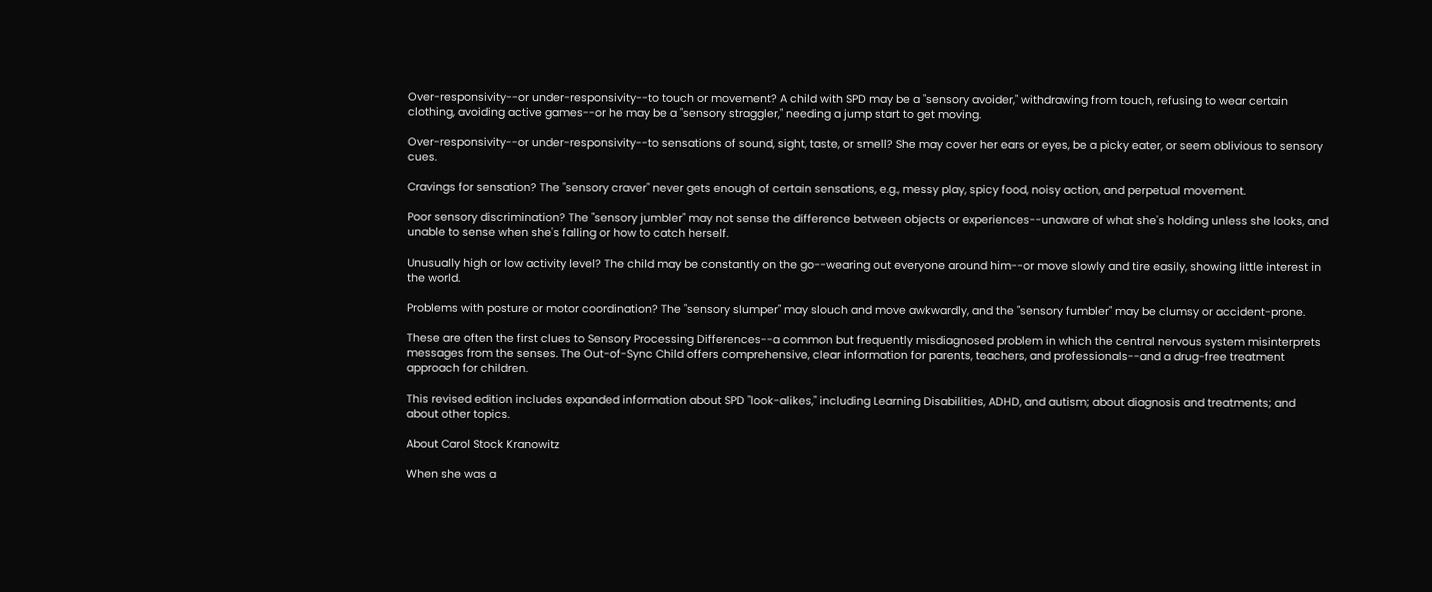Over-responsivity--or under-responsivity--to touch or movement? A child with SPD may be a "sensory avoider," withdrawing from touch, refusing to wear certain clothing, avoiding active games--or he may be a "sensory straggler," needing a jump start to get moving.

Over-responsivity--or under-responsivity--to sensations of sound, sight, taste, or smell? She may cover her ears or eyes, be a picky eater, or seem oblivious to sensory cues.

Cravings for sensation? The "sensory craver" never gets enough of certain sensations, e.g., messy play, spicy food, noisy action, and perpetual movement.

Poor sensory discrimination? The "sensory jumbler" may not sense the difference between objects or experiences--unaware of what she's holding unless she looks, and unable to sense when she's falling or how to catch herself.

Unusually high or low activity level? The child may be constantly on the go--wearing out everyone around him--or move slowly and tire easily, showing little interest in the world.

Problems with posture or motor coordination? The "sensory slumper" may slouch and move awkwardly, and the "sensory fumbler" may be clumsy or accident-prone.

These are often the first clues to Sensory Processing Differences--a common but frequently misdiagnosed problem in which the central nervous system misinterprets messages from the senses. The Out-of-Sync Child offers comprehensive, clear information for parents, teachers, and professionals--and a drug-free treatment approach for children.

This revised edition includes expanded information about SPD "look-alikes," including Learning Disabilities, ADHD, and autism; about diagnosis and treatments; and about other topics.

About Carol Stock Kranowitz

When she was a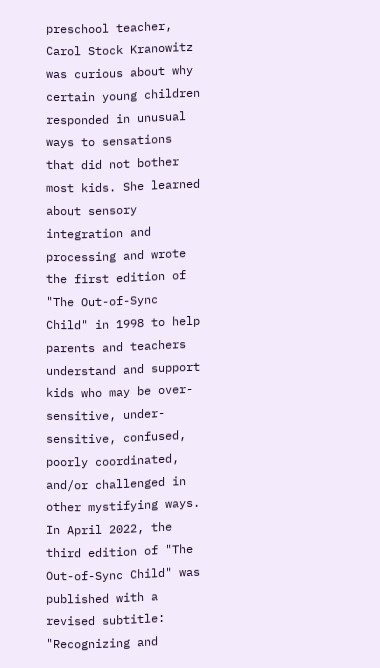preschool teacher, Carol Stock Kranowitz was curious about why certain young children responded in unusual ways to sensations that did not bother most kids. She learned about sensory integration and processing and wrote the first edition of "The Out-of-Sync Child" in 1998 to help parents and teachers understand and support kids who may be over-sensitive, under-sensitive, confused, poorly coordinated, and/or challenged in other mystifying ways. In April 2022, the third edition of "The Out-of-Sync Child" was published with a revised subtitle: "Recognizing and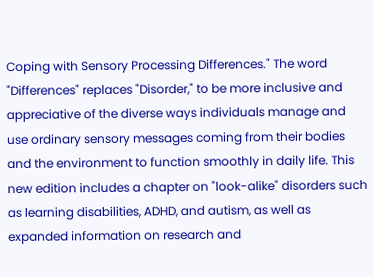Coping with Sensory Processing Differences." The word "Differences" replaces "Disorder," to be more inclusive and appreciative of the diverse ways individuals manage and use ordinary sensory messages coming from their bodies and the environment to function smoothly in daily life. This new edition includes a chapter on "look-alike" disorders such as learning disabilities, ADHD, and autism, as well as expanded information on research and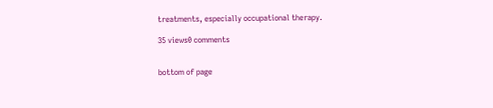treatments, especially occupational therapy.

35 views0 comments


bottom of page